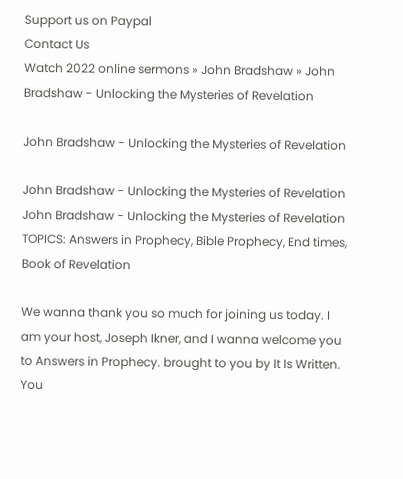Support us on Paypal
Contact Us
Watch 2022 online sermons » John Bradshaw » John Bradshaw - Unlocking the Mysteries of Revelation

John Bradshaw - Unlocking the Mysteries of Revelation

John Bradshaw - Unlocking the Mysteries of Revelation
John Bradshaw - Unlocking the Mysteries of Revelation
TOPICS: Answers in Prophecy, Bible Prophecy, End times, Book of Revelation

We wanna thank you so much for joining us today. I am your host, Joseph Ikner, and I wanna welcome you to Answers in Prophecy. brought to you by It Is Written. You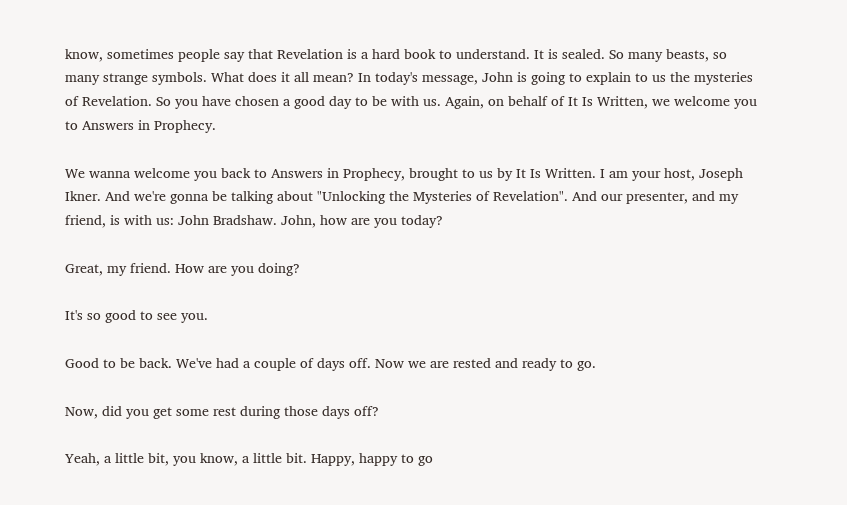know, sometimes people say that Revelation is a hard book to understand. It is sealed. So many beasts, so many strange symbols. What does it all mean? In today's message, John is going to explain to us the mysteries of Revelation. So you have chosen a good day to be with us. Again, on behalf of It Is Written, we welcome you to Answers in Prophecy.

We wanna welcome you back to Answers in Prophecy, brought to us by It Is Written. I am your host, Joseph Ikner. And we're gonna be talking about "Unlocking the Mysteries of Revelation". And our presenter, and my friend, is with us: John Bradshaw. John, how are you today?

Great, my friend. How are you doing?

It's so good to see you.

Good to be back. We've had a couple of days off. Now we are rested and ready to go.

Now, did you get some rest during those days off?

Yeah, a little bit, you know, a little bit. Happy, happy to go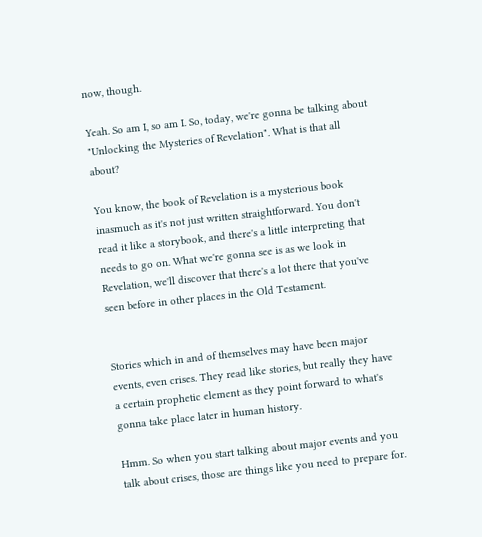now, though.

Yeah. So am I, so am I. So, today, we're gonna be talking about "Unlocking the Mysteries of Revelation". What is that all about?

You know, the book of Revelation is a mysterious book inasmuch as it's not just written straightforward. You don't read it like a storybook, and there's a little interpreting that needs to go on. What we're gonna see is as we look in Revelation, we'll discover that there's a lot there that you've seen before in other places in the Old Testament.


Stories which in and of themselves may have been major events, even crises. They read like stories, but really they have a certain prophetic element as they point forward to what's gonna take place later in human history.

Hmm. So when you start talking about major events and you talk about crises, those are things like you need to prepare for.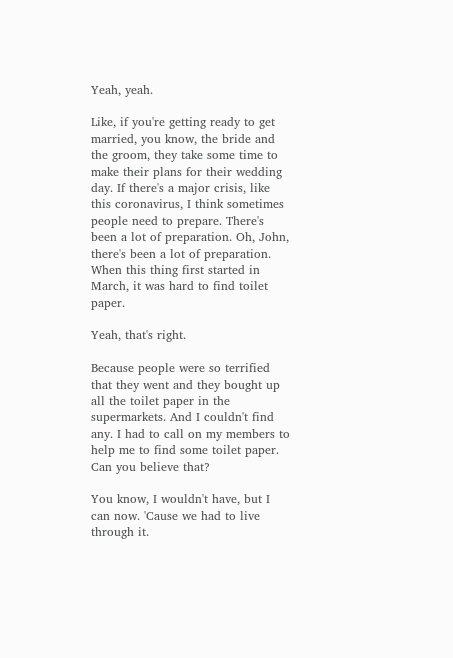Yeah, yeah.

Like, if you're getting ready to get married, you know, the bride and the groom, they take some time to make their plans for their wedding day. If there's a major crisis, like this coronavirus, I think sometimes people need to prepare. There's been a lot of preparation. Oh, John, there's been a lot of preparation. When this thing first started in March, it was hard to find toilet paper.

Yeah, that's right.

Because people were so terrified that they went and they bought up all the toilet paper in the supermarkets. And I couldn't find any. I had to call on my members to help me to find some toilet paper. Can you believe that?

You know, I wouldn't have, but I can now. 'Cause we had to live through it.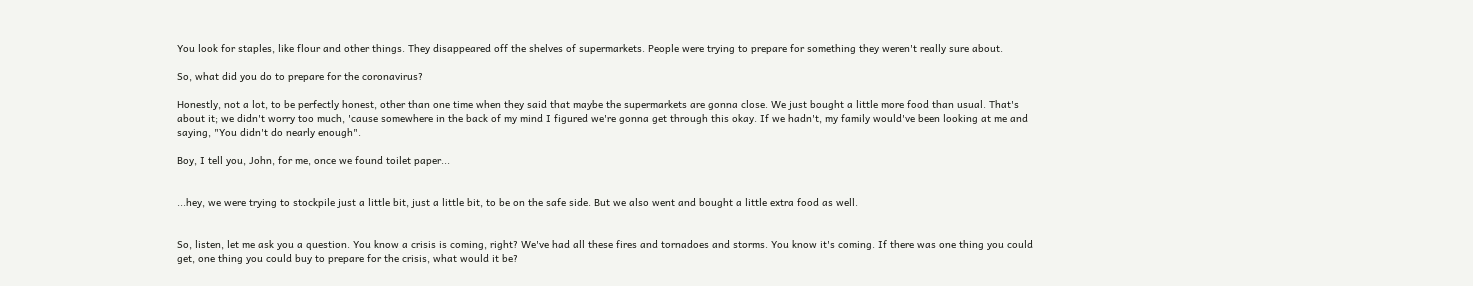You look for staples, like flour and other things. They disappeared off the shelves of supermarkets. People were trying to prepare for something they weren't really sure about.

So, what did you do to prepare for the coronavirus?

Honestly, not a lot, to be perfectly honest, other than one time when they said that maybe the supermarkets are gonna close. We just bought a little more food than usual. That's about it; we didn't worry too much, 'cause somewhere in the back of my mind I figured we're gonna get through this okay. If we hadn't, my family would've been looking at me and saying, "You didn't do nearly enough".

Boy, I tell you, John, for me, once we found toilet paper...


...hey, we were trying to stockpile just a little bit, just a little bit, to be on the safe side. But we also went and bought a little extra food as well.


So, listen, let me ask you a question. You know a crisis is coming, right? We've had all these fires and tornadoes and storms. You know it's coming. If there was one thing you could get, one thing you could buy to prepare for the crisis, what would it be?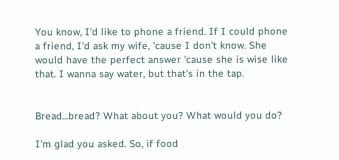You know, I'd like to phone a friend. If I could phone a friend, I'd ask my wife, 'cause I don't know. She would have the perfect answer 'cause she is wise like that. I wanna say water, but that's in the tap.


Bread...bread? What about you? What would you do?

I'm glad you asked. So, if food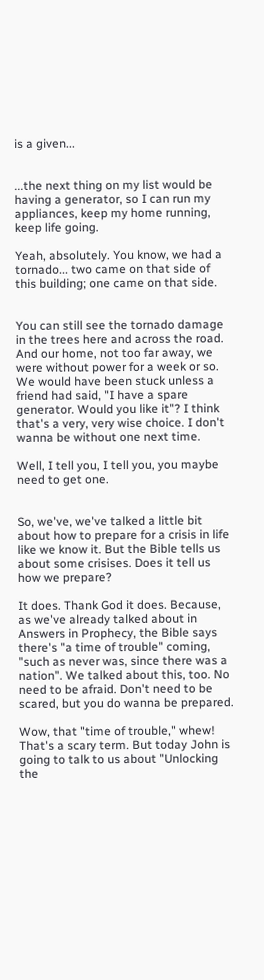is a given...


...the next thing on my list would be having a generator, so I can run my appliances, keep my home running, keep life going.

Yeah, absolutely. You know, we had a tornado... two came on that side of this building; one came on that side.


You can still see the tornado damage in the trees here and across the road. And our home, not too far away, we were without power for a week or so. We would have been stuck unless a friend had said, "I have a spare generator. Would you like it"? I think that's a very, very wise choice. I don't wanna be without one next time.

Well, I tell you, I tell you, you maybe need to get one.


So, we've, we've talked a little bit about how to prepare for a crisis in life like we know it. But the Bible tells us about some crisises. Does it tell us how we prepare?

It does. Thank God it does. Because, as we've already talked about in Answers in Prophecy, the Bible says there's "a time of trouble" coming, "such as never was, since there was a nation". We talked about this, too. No need to be afraid. Don't need to be scared, but you do wanna be prepared.

Wow, that "time of trouble," whew! That's a scary term. But today John is going to talk to us about "Unlocking the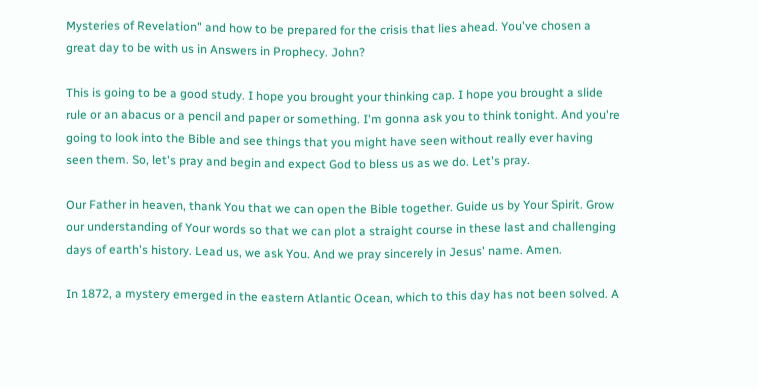Mysteries of Revelation" and how to be prepared for the crisis that lies ahead. You've chosen a great day to be with us in Answers in Prophecy. John?

This is going to be a good study. I hope you brought your thinking cap. I hope you brought a slide rule or an abacus or a pencil and paper or something. I'm gonna ask you to think tonight. And you're going to look into the Bible and see things that you might have seen without really ever having seen them. So, let's pray and begin and expect God to bless us as we do. Let's pray.

Our Father in heaven, thank You that we can open the Bible together. Guide us by Your Spirit. Grow our understanding of Your words so that we can plot a straight course in these last and challenging days of earth's history. Lead us, we ask You. And we pray sincerely in Jesus' name. Amen.

In 1872, a mystery emerged in the eastern Atlantic Ocean, which to this day has not been solved. A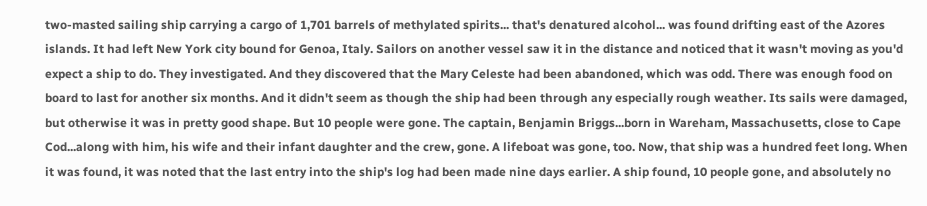two-masted sailing ship carrying a cargo of 1,701 barrels of methylated spirits... that's denatured alcohol... was found drifting east of the Azores islands. It had left New York city bound for Genoa, Italy. Sailors on another vessel saw it in the distance and noticed that it wasn't moving as you'd expect a ship to do. They investigated. And they discovered that the Mary Celeste had been abandoned, which was odd. There was enough food on board to last for another six months. And it didn't seem as though the ship had been through any especially rough weather. Its sails were damaged, but otherwise it was in pretty good shape. But 10 people were gone. The captain, Benjamin Briggs...born in Wareham, Massachusetts, close to Cape Cod...along with him, his wife and their infant daughter and the crew, gone. A lifeboat was gone, too. Now, that ship was a hundred feet long. When it was found, it was noted that the last entry into the ship's log had been made nine days earlier. A ship found, 10 people gone, and absolutely no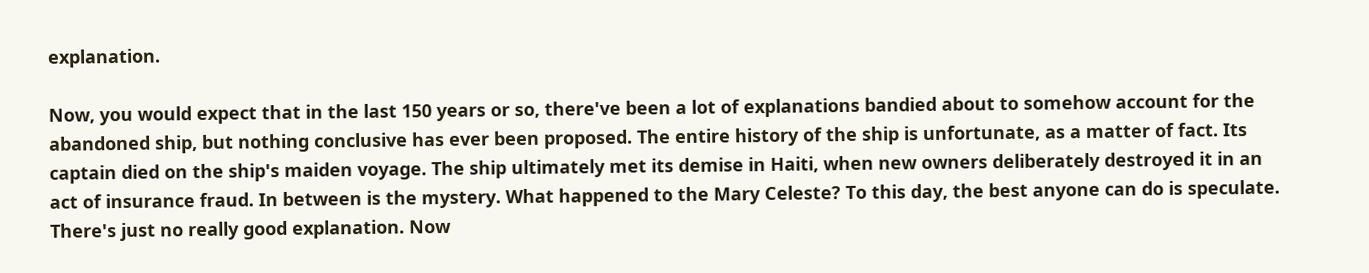explanation.

Now, you would expect that in the last 150 years or so, there've been a lot of explanations bandied about to somehow account for the abandoned ship, but nothing conclusive has ever been proposed. The entire history of the ship is unfortunate, as a matter of fact. Its captain died on the ship's maiden voyage. The ship ultimately met its demise in Haiti, when new owners deliberately destroyed it in an act of insurance fraud. In between is the mystery. What happened to the Mary Celeste? To this day, the best anyone can do is speculate. There's just no really good explanation. Now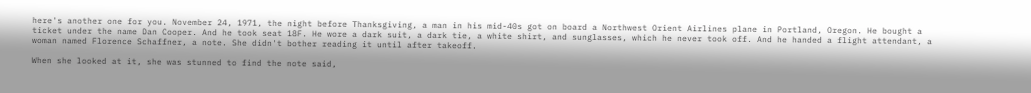here's another one for you. November 24, 1971, the night before Thanksgiving, a man in his mid-40s got on board a Northwest Orient Airlines plane in Portland, Oregon. He bought a ticket under the name Dan Cooper. And he took seat 18F. He wore a dark suit, a dark tie, a white shirt, and sunglasses, which he never took off. And he handed a flight attendant, a woman named Florence Schaffner, a note. She didn't bother reading it until after takeoff.

When she looked at it, she was stunned to find the note said,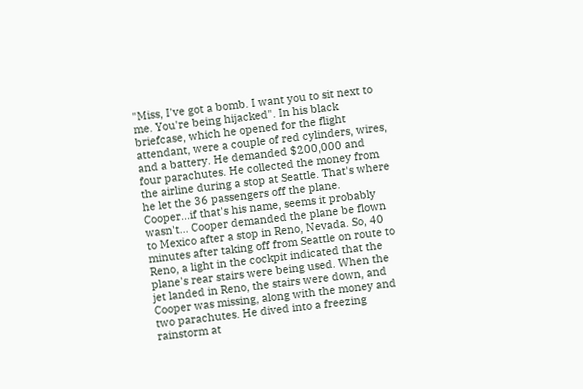"Miss, I've got a bomb. I want you to sit next to me. You're being hijacked". In his black briefcase, which he opened for the flight attendant, were a couple of red cylinders, wires, and a battery. He demanded $200,000 and four parachutes. He collected the money from the airline during a stop at Seattle. That's where he let the 36 passengers off the plane. Cooper...if that's his name, seems it probably wasn't... Cooper demanded the plane be flown to Mexico after a stop in Reno, Nevada. So, 40 minutes after taking off from Seattle on route to Reno, a light in the cockpit indicated that the plane's rear stairs were being used. When the jet landed in Reno, the stairs were down, and Cooper was missing, along with the money and two parachutes. He dived into a freezing rainstorm at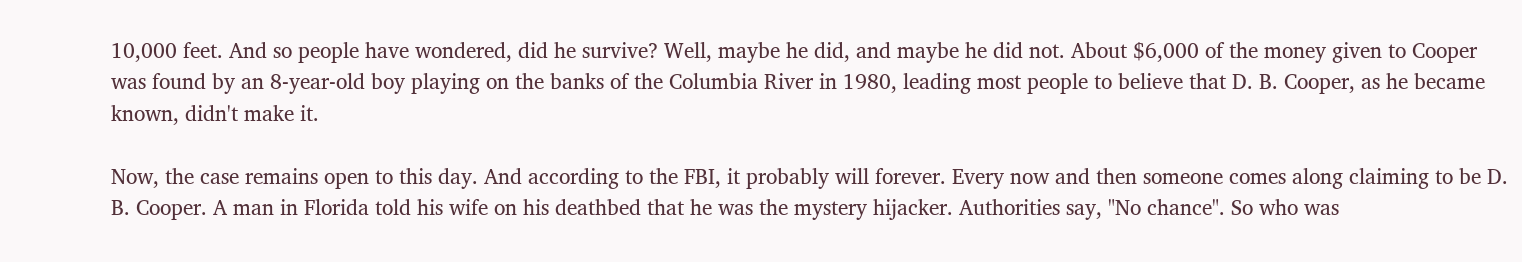10,000 feet. And so people have wondered, did he survive? Well, maybe he did, and maybe he did not. About $6,000 of the money given to Cooper was found by an 8-year-old boy playing on the banks of the Columbia River in 1980, leading most people to believe that D. B. Cooper, as he became known, didn't make it.

Now, the case remains open to this day. And according to the FBI, it probably will forever. Every now and then someone comes along claiming to be D. B. Cooper. A man in Florida told his wife on his deathbed that he was the mystery hijacker. Authorities say, "No chance". So who was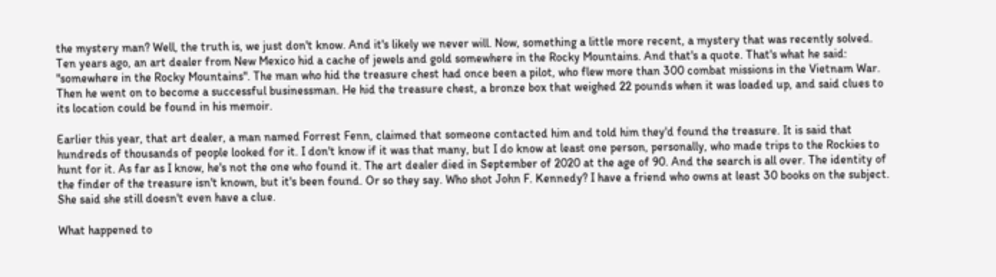the mystery man? Well, the truth is, we just don't know. And it's likely we never will. Now, something a little more recent, a mystery that was recently solved. Ten years ago, an art dealer from New Mexico hid a cache of jewels and gold somewhere in the Rocky Mountains. And that's a quote. That's what he said: "somewhere in the Rocky Mountains". The man who hid the treasure chest had once been a pilot, who flew more than 300 combat missions in the Vietnam War. Then he went on to become a successful businessman. He hid the treasure chest, a bronze box that weighed 22 pounds when it was loaded up, and said clues to its location could be found in his memoir.

Earlier this year, that art dealer, a man named Forrest Fenn, claimed that someone contacted him and told him they'd found the treasure. It is said that hundreds of thousands of people looked for it. I don't know if it was that many, but I do know at least one person, personally, who made trips to the Rockies to hunt for it. As far as I know, he's not the one who found it. The art dealer died in September of 2020 at the age of 90. And the search is all over. The identity of the finder of the treasure isn't known, but it's been found. Or so they say. Who shot John F. Kennedy? I have a friend who owns at least 30 books on the subject. She said she still doesn't even have a clue.

What happened to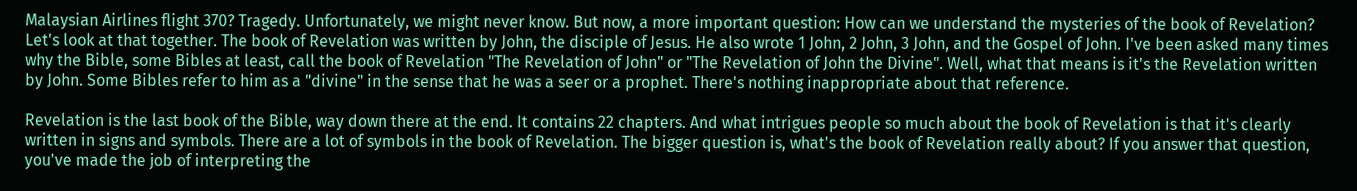Malaysian Airlines flight 370? Tragedy. Unfortunately, we might never know. But now, a more important question: How can we understand the mysteries of the book of Revelation? Let's look at that together. The book of Revelation was written by John, the disciple of Jesus. He also wrote 1 John, 2 John, 3 John, and the Gospel of John. I've been asked many times why the Bible, some Bibles at least, call the book of Revelation "The Revelation of John" or "The Revelation of John the Divine". Well, what that means is it's the Revelation written by John. Some Bibles refer to him as a "divine" in the sense that he was a seer or a prophet. There's nothing inappropriate about that reference.

Revelation is the last book of the Bible, way down there at the end. It contains 22 chapters. And what intrigues people so much about the book of Revelation is that it's clearly written in signs and symbols. There are a lot of symbols in the book of Revelation. The bigger question is, what's the book of Revelation really about? If you answer that question, you've made the job of interpreting the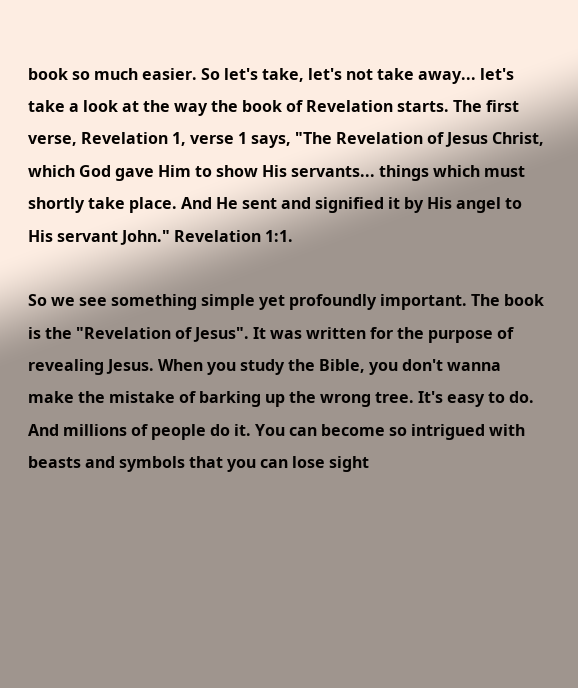book so much easier. So let's take, let's not take away... let's take a look at the way the book of Revelation starts. The first verse, Revelation 1, verse 1 says, "The Revelation of Jesus Christ, which God gave Him to show His servants... things which must shortly take place. And He sent and signified it by His angel to His servant John." Revelation 1:1.

So we see something simple yet profoundly important. The book is the "Revelation of Jesus". It was written for the purpose of revealing Jesus. When you study the Bible, you don't wanna make the mistake of barking up the wrong tree. It's easy to do. And millions of people do it. You can become so intrigued with beasts and symbols that you can lose sight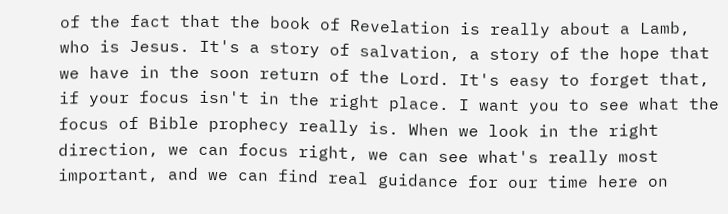of the fact that the book of Revelation is really about a Lamb, who is Jesus. It's a story of salvation, a story of the hope that we have in the soon return of the Lord. It's easy to forget that, if your focus isn't in the right place. I want you to see what the focus of Bible prophecy really is. When we look in the right direction, we can focus right, we can see what's really most important, and we can find real guidance for our time here on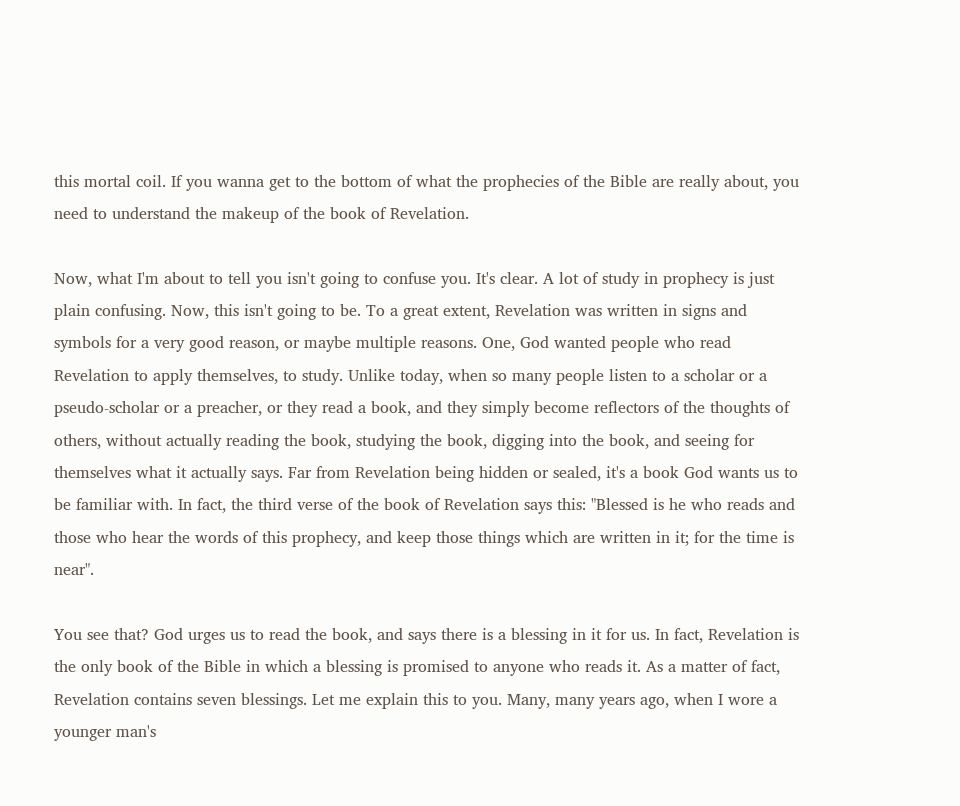this mortal coil. If you wanna get to the bottom of what the prophecies of the Bible are really about, you need to understand the makeup of the book of Revelation.

Now, what I'm about to tell you isn't going to confuse you. It's clear. A lot of study in prophecy is just plain confusing. Now, this isn't going to be. To a great extent, Revelation was written in signs and symbols for a very good reason, or maybe multiple reasons. One, God wanted people who read Revelation to apply themselves, to study. Unlike today, when so many people listen to a scholar or a pseudo-scholar or a preacher, or they read a book, and they simply become reflectors of the thoughts of others, without actually reading the book, studying the book, digging into the book, and seeing for themselves what it actually says. Far from Revelation being hidden or sealed, it's a book God wants us to be familiar with. In fact, the third verse of the book of Revelation says this: "Blessed is he who reads and those who hear the words of this prophecy, and keep those things which are written in it; for the time is near".

You see that? God urges us to read the book, and says there is a blessing in it for us. In fact, Revelation is the only book of the Bible in which a blessing is promised to anyone who reads it. As a matter of fact, Revelation contains seven blessings. Let me explain this to you. Many, many years ago, when I wore a younger man's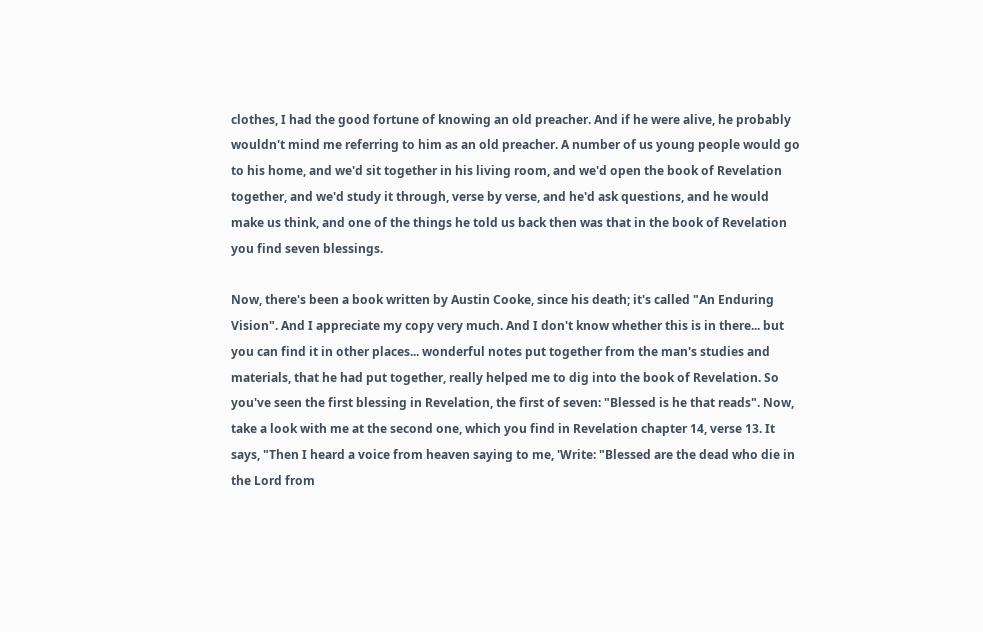clothes, I had the good fortune of knowing an old preacher. And if he were alive, he probably wouldn't mind me referring to him as an old preacher. A number of us young people would go to his home, and we'd sit together in his living room, and we'd open the book of Revelation together, and we'd study it through, verse by verse, and he'd ask questions, and he would make us think, and one of the things he told us back then was that in the book of Revelation you find seven blessings.

Now, there's been a book written by Austin Cooke, since his death; it's called "An Enduring Vision". And I appreciate my copy very much. And I don't know whether this is in there... but you can find it in other places... wonderful notes put together from the man's studies and materials, that he had put together, really helped me to dig into the book of Revelation. So you've seen the first blessing in Revelation, the first of seven: "Blessed is he that reads". Now, take a look with me at the second one, which you find in Revelation chapter 14, verse 13. It says, "Then I heard a voice from heaven saying to me, 'Write: "Blessed are the dead who die in the Lord from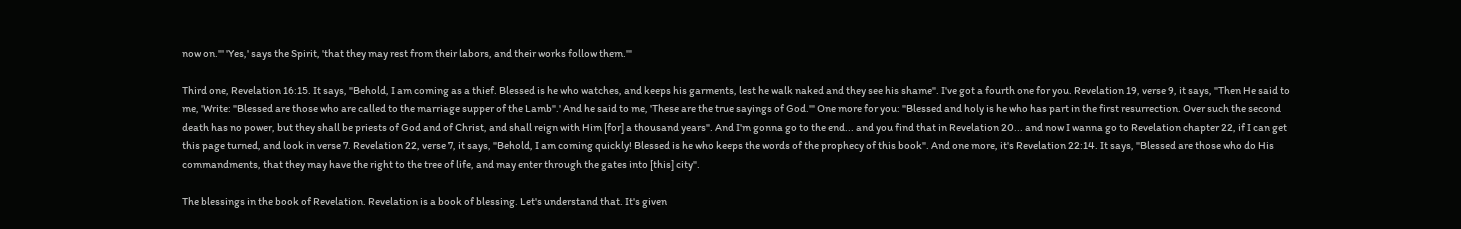now on."' 'Yes,' says the Spirit, 'that they may rest from their labors, and their works follow them.'"

Third one, Revelation 16:15. It says, "Behold, I am coming as a thief. Blessed is he who watches, and keeps his garments, lest he walk naked and they see his shame". I've got a fourth one for you. Revelation 19, verse 9, it says, "Then He said to me, 'Write: "Blessed are those who are called to the marriage supper of the Lamb".' And he said to me, 'These are the true sayings of God.'" One more for you: "Blessed and holy is he who has part in the first resurrection. Over such the second death has no power, but they shall be priests of God and of Christ, and shall reign with Him [for] a thousand years". And I'm gonna go to the end... and you find that in Revelation 20... and now I wanna go to Revelation chapter 22, if I can get this page turned, and look in verse 7. Revelation 22, verse 7, it says, "Behold, I am coming quickly! Blessed is he who keeps the words of the prophecy of this book". And one more, it's Revelation 22:14. It says, "Blessed are those who do His commandments, that they may have the right to the tree of life, and may enter through the gates into [this] city".

The blessings in the book of Revelation. Revelation is a book of blessing. Let's understand that. It's given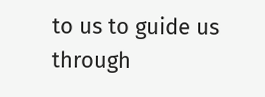to us to guide us through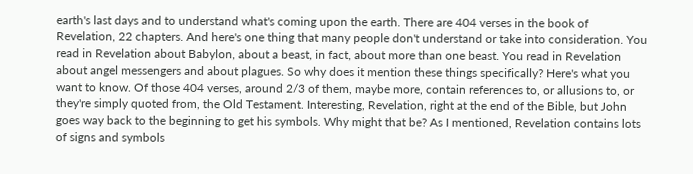earth's last days and to understand what's coming upon the earth. There are 404 verses in the book of Revelation, 22 chapters. And here's one thing that many people don't understand or take into consideration. You read in Revelation about Babylon, about a beast, in fact, about more than one beast. You read in Revelation about angel messengers and about plagues. So why does it mention these things specifically? Here's what you want to know. Of those 404 verses, around 2/3 of them, maybe more, contain references to, or allusions to, or they're simply quoted from, the Old Testament. Interesting, Revelation, right at the end of the Bible, but John goes way back to the beginning to get his symbols. Why might that be? As I mentioned, Revelation contains lots of signs and symbols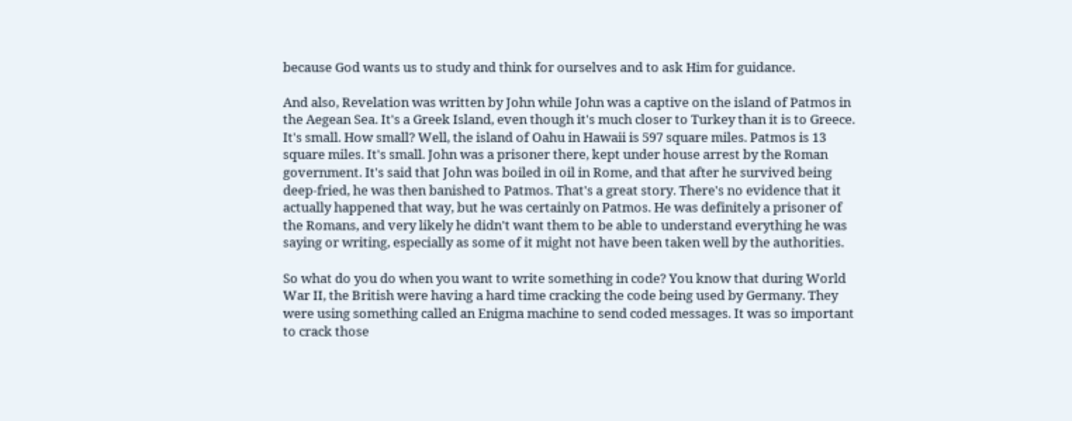because God wants us to study and think for ourselves and to ask Him for guidance.

And also, Revelation was written by John while John was a captive on the island of Patmos in the Aegean Sea. It's a Greek Island, even though it's much closer to Turkey than it is to Greece. It's small. How small? Well, the island of Oahu in Hawaii is 597 square miles. Patmos is 13 square miles. It's small. John was a prisoner there, kept under house arrest by the Roman government. It's said that John was boiled in oil in Rome, and that after he survived being deep-fried, he was then banished to Patmos. That's a great story. There's no evidence that it actually happened that way, but he was certainly on Patmos. He was definitely a prisoner of the Romans, and very likely he didn't want them to be able to understand everything he was saying or writing, especially as some of it might not have been taken well by the authorities.

So what do you do when you want to write something in code? You know that during World War II, the British were having a hard time cracking the code being used by Germany. They were using something called an Enigma machine to send coded messages. It was so important to crack those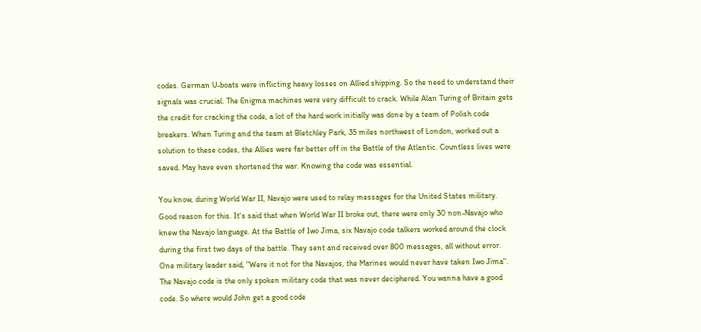codes. German U-boats were inflicting heavy losses on Allied shipping. So the need to understand their signals was crucial. The Enigma machines were very difficult to crack. While Alan Turing of Britain gets the credit for cracking the code, a lot of the hard work initially was done by a team of Polish code breakers. When Turing and the team at Bletchley Park, 35 miles northwest of London, worked out a solution to these codes, the Allies were far better off in the Battle of the Atlantic. Countless lives were saved. May have even shortened the war. Knowing the code was essential.

You know, during World War II, Navajo were used to relay messages for the United States military. Good reason for this. It's said that when World War II broke out, there were only 30 non-Navajo who knew the Navajo language. At the Battle of Iwo Jima, six Navajo code talkers worked around the clock during the first two days of the battle. They sent and received over 800 messages, all without error. One military leader said, "Were it not for the Navajos, the Marines would never have taken Iwo Jima". The Navajo code is the only spoken military code that was never deciphered. You wanna have a good code. So where would John get a good code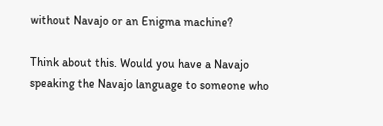without Navajo or an Enigma machine?

Think about this. Would you have a Navajo speaking the Navajo language to someone who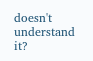doesn't understand it?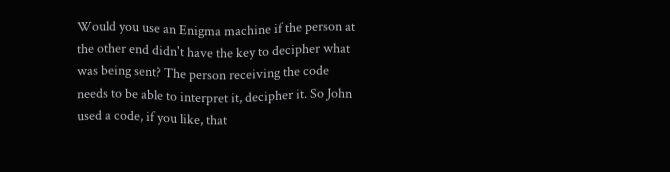Would you use an Enigma machine if the person at the other end didn't have the key to decipher what was being sent? The person receiving the code needs to be able to interpret it, decipher it. So John used a code, if you like, that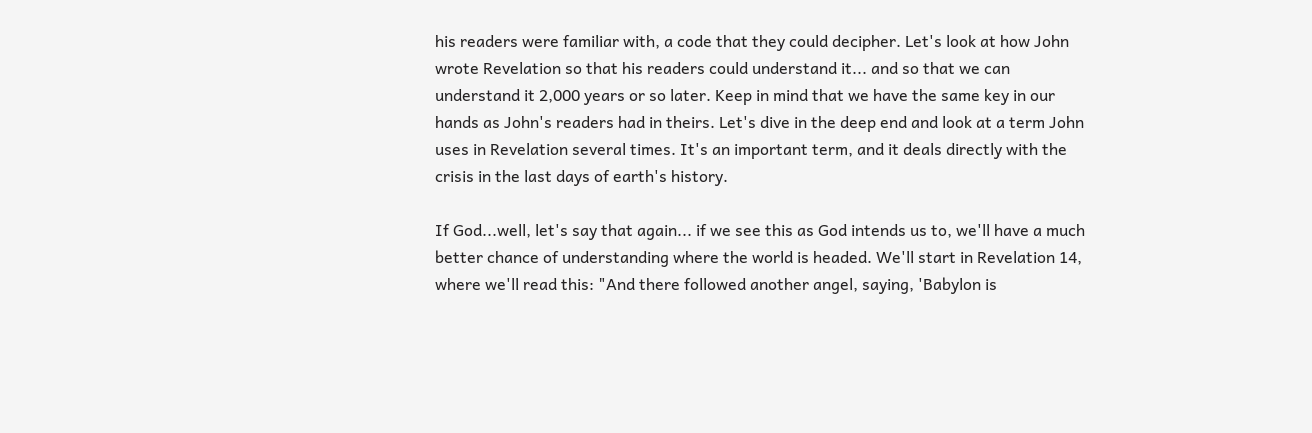his readers were familiar with, a code that they could decipher. Let's look at how John wrote Revelation so that his readers could understand it... and so that we can understand it 2,000 years or so later. Keep in mind that we have the same key in our hands as John's readers had in theirs. Let's dive in the deep end and look at a term John uses in Revelation several times. It's an important term, and it deals directly with the crisis in the last days of earth's history.

If God...well, let's say that again... if we see this as God intends us to, we'll have a much better chance of understanding where the world is headed. We'll start in Revelation 14, where we'll read this: "And there followed another angel, saying, 'Babylon is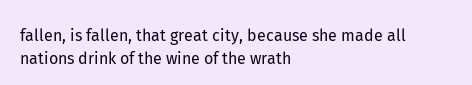fallen, is fallen, that great city, because she made all nations drink of the wine of the wrath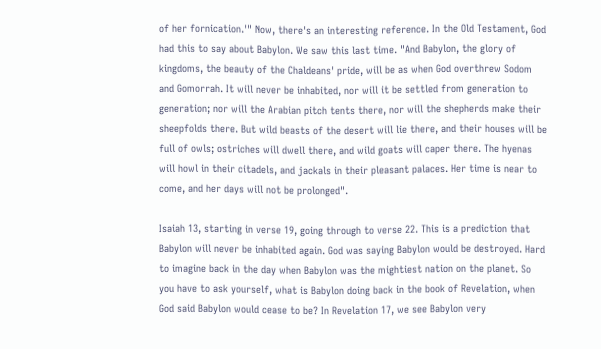of her fornication.'" Now, there's an interesting reference. In the Old Testament, God had this to say about Babylon. We saw this last time. "And Babylon, the glory of kingdoms, the beauty of the Chaldeans' pride, will be as when God overthrew Sodom and Gomorrah. It will never be inhabited, nor will it be settled from generation to generation; nor will the Arabian pitch tents there, nor will the shepherds make their sheepfolds there. But wild beasts of the desert will lie there, and their houses will be full of owls; ostriches will dwell there, and wild goats will caper there. The hyenas will howl in their citadels, and jackals in their pleasant palaces. Her time is near to come, and her days will not be prolonged".

Isaiah 13, starting in verse 19, going through to verse 22. This is a prediction that Babylon will never be inhabited again. God was saying Babylon would be destroyed. Hard to imagine back in the day when Babylon was the mightiest nation on the planet. So you have to ask yourself, what is Babylon doing back in the book of Revelation, when God said Babylon would cease to be? In Revelation 17, we see Babylon very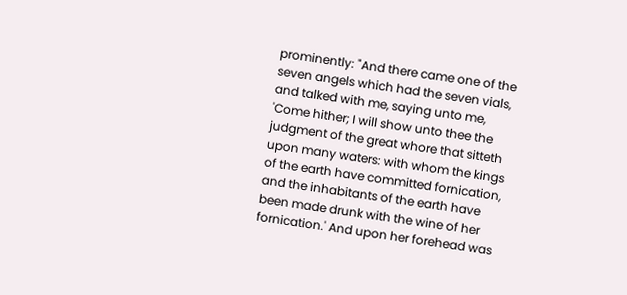prominently: "And there came one of the seven angels which had the seven vials, and talked with me, saying unto me, 'Come hither; I will show unto thee the judgment of the great whore that sitteth upon many waters: with whom the kings of the earth have committed fornication, and the inhabitants of the earth have been made drunk with the wine of her fornication.' And upon her forehead was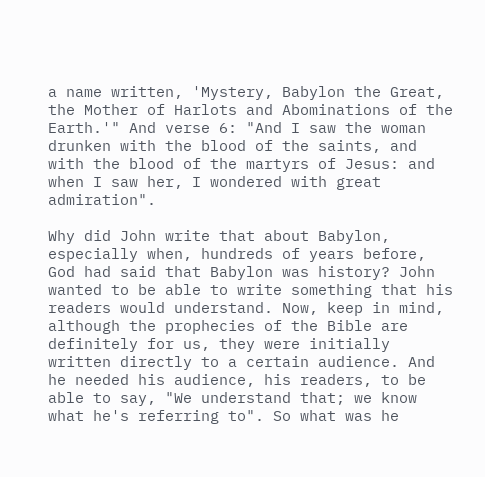a name written, 'Mystery, Babylon the Great, the Mother of Harlots and Abominations of the Earth.'" And verse 6: "And I saw the woman drunken with the blood of the saints, and with the blood of the martyrs of Jesus: and when I saw her, I wondered with great admiration".

Why did John write that about Babylon, especially when, hundreds of years before, God had said that Babylon was history? John wanted to be able to write something that his readers would understand. Now, keep in mind, although the prophecies of the Bible are definitely for us, they were initially written directly to a certain audience. And he needed his audience, his readers, to be able to say, "We understand that; we know what he's referring to". So what was he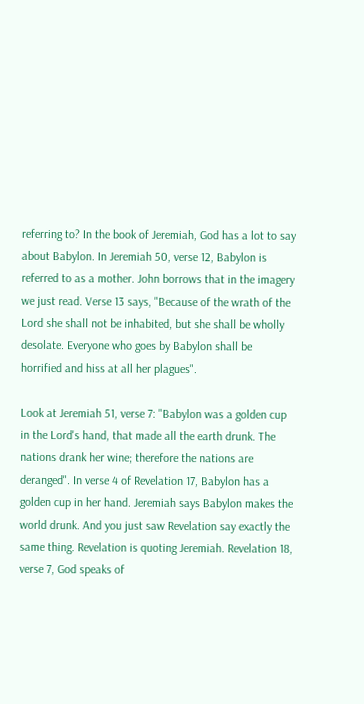referring to? In the book of Jeremiah, God has a lot to say about Babylon. In Jeremiah 50, verse 12, Babylon is referred to as a mother. John borrows that in the imagery we just read. Verse 13 says, "Because of the wrath of the Lord she shall not be inhabited, but she shall be wholly desolate. Everyone who goes by Babylon shall be horrified and hiss at all her plagues".

Look at Jeremiah 51, verse 7: "Babylon was a golden cup in the Lord's hand, that made all the earth drunk. The nations drank her wine; therefore the nations are deranged". In verse 4 of Revelation 17, Babylon has a golden cup in her hand. Jeremiah says Babylon makes the world drunk. And you just saw Revelation say exactly the same thing. Revelation is quoting Jeremiah. Revelation 18, verse 7, God speaks of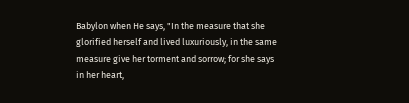Babylon when He says, "In the measure that she glorified herself and lived luxuriously, in the same measure give her torment and sorrow; for she says in her heart,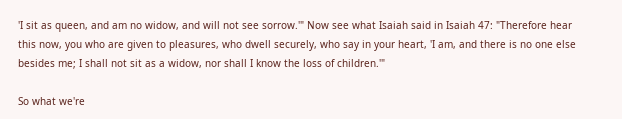'I sit as queen, and am no widow, and will not see sorrow.'" Now see what Isaiah said in Isaiah 47: "Therefore hear this now, you who are given to pleasures, who dwell securely, who say in your heart, 'I am, and there is no one else besides me; I shall not sit as a widow, nor shall I know the loss of children.'"

So what we're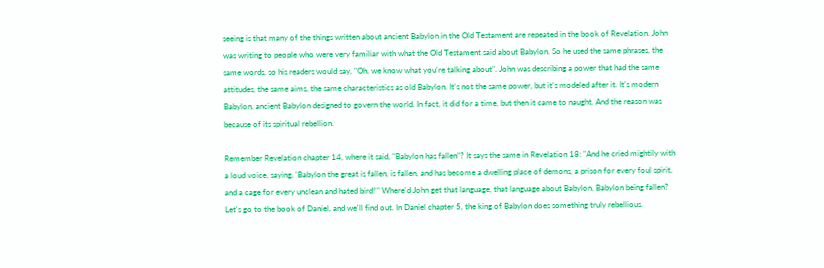seeing is that many of the things written about ancient Babylon in the Old Testament are repeated in the book of Revelation. John was writing to people who were very familiar with what the Old Testament said about Babylon. So he used the same phrases, the same words, so his readers would say, "Oh, we know what you're talking about". John was describing a power that had the same attitudes, the same aims, the same characteristics as old Babylon. It's not the same power, but it's modeled after it. It's modern Babylon, ancient Babylon designed to govern the world. In fact, it did for a time, but then it came to naught. And the reason was because of its spiritual rebellion.

Remember Revelation chapter 14, where it said, "Babylon has fallen"? It says the same in Revelation 18: "And he cried mightily with a loud voice, saying, 'Babylon the great is fallen, is fallen, and has become a dwelling place of demons, a prison for every foul spirit, and a cage for every unclean and hated bird!'" Where'd John get that language, that language about Babylon, Babylon being fallen? Let's go to the book of Daniel, and we'll find out. In Daniel chapter 5, the king of Babylon does something truly rebellious.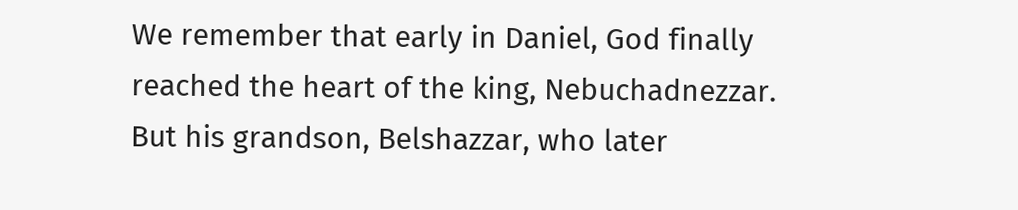We remember that early in Daniel, God finally reached the heart of the king, Nebuchadnezzar. But his grandson, Belshazzar, who later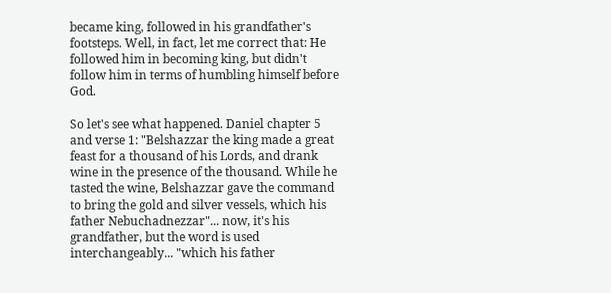became king, followed in his grandfather's footsteps. Well, in fact, let me correct that: He followed him in becoming king, but didn't follow him in terms of humbling himself before God.

So let's see what happened. Daniel chapter 5 and verse 1: "Belshazzar the king made a great feast for a thousand of his Lords, and drank wine in the presence of the thousand. While he tasted the wine, Belshazzar gave the command to bring the gold and silver vessels, which his father Nebuchadnezzar"... now, it's his grandfather, but the word is used interchangeably... "which his father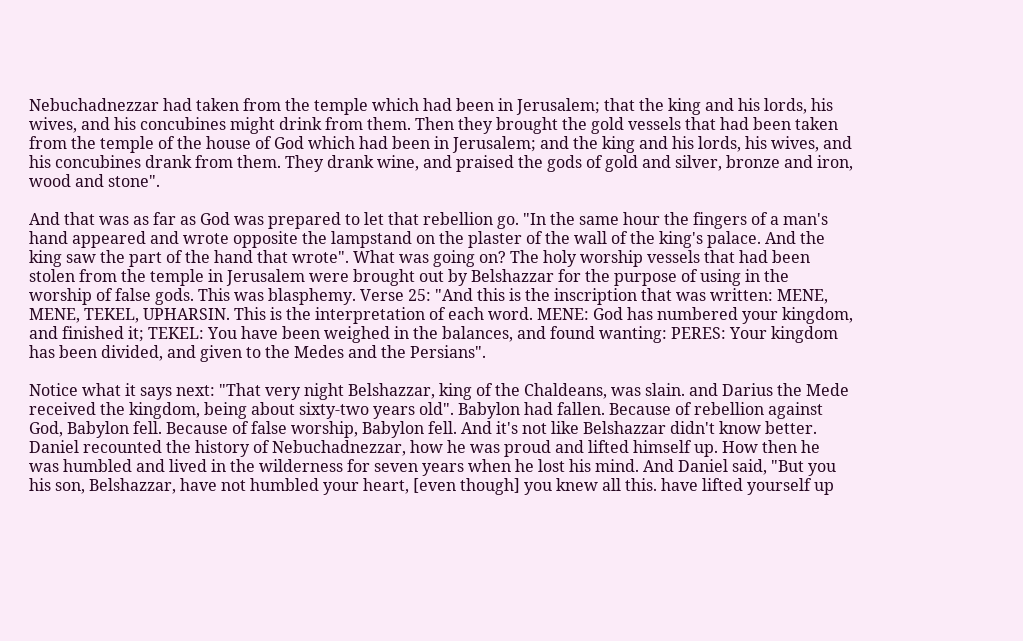Nebuchadnezzar had taken from the temple which had been in Jerusalem; that the king and his lords, his wives, and his concubines might drink from them. Then they brought the gold vessels that had been taken from the temple of the house of God which had been in Jerusalem; and the king and his lords, his wives, and his concubines drank from them. They drank wine, and praised the gods of gold and silver, bronze and iron, wood and stone".

And that was as far as God was prepared to let that rebellion go. "In the same hour the fingers of a man's hand appeared and wrote opposite the lampstand on the plaster of the wall of the king's palace. And the king saw the part of the hand that wrote". What was going on? The holy worship vessels that had been stolen from the temple in Jerusalem were brought out by Belshazzar for the purpose of using in the worship of false gods. This was blasphemy. Verse 25: "And this is the inscription that was written: MENE, MENE, TEKEL, UPHARSIN. This is the interpretation of each word. MENE: God has numbered your kingdom, and finished it; TEKEL: You have been weighed in the balances, and found wanting: PERES: Your kingdom has been divided, and given to the Medes and the Persians".

Notice what it says next: "That very night Belshazzar, king of the Chaldeans, was slain. and Darius the Mede received the kingdom, being about sixty-two years old". Babylon had fallen. Because of rebellion against God, Babylon fell. Because of false worship, Babylon fell. And it's not like Belshazzar didn't know better. Daniel recounted the history of Nebuchadnezzar, how he was proud and lifted himself up. How then he was humbled and lived in the wilderness for seven years when he lost his mind. And Daniel said, "But you his son, Belshazzar, have not humbled your heart, [even though] you knew all this. have lifted yourself up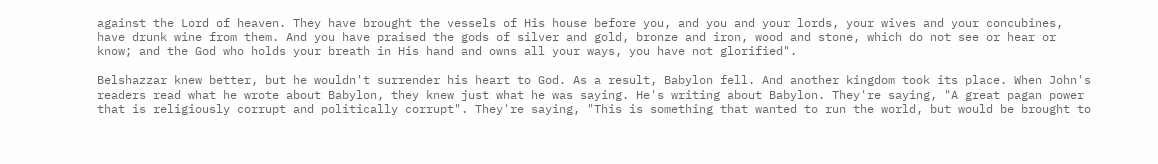against the Lord of heaven. They have brought the vessels of His house before you, and you and your lords, your wives and your concubines, have drunk wine from them. And you have praised the gods of silver and gold, bronze and iron, wood and stone, which do not see or hear or know; and the God who holds your breath in His hand and owns all your ways, you have not glorified".

Belshazzar knew better, but he wouldn't surrender his heart to God. As a result, Babylon fell. And another kingdom took its place. When John's readers read what he wrote about Babylon, they knew just what he was saying. He's writing about Babylon. They're saying, "A great pagan power that is religiously corrupt and politically corrupt". They're saying, "This is something that wanted to run the world, but would be brought to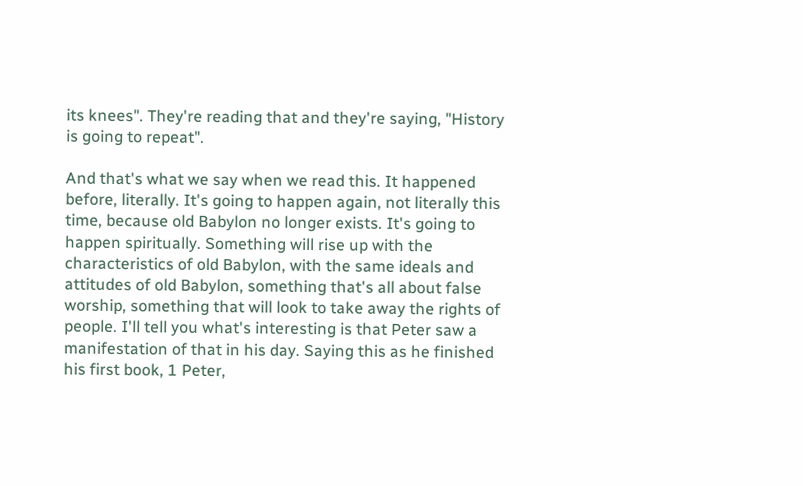its knees". They're reading that and they're saying, "History is going to repeat".

And that's what we say when we read this. It happened before, literally. It's going to happen again, not literally this time, because old Babylon no longer exists. It's going to happen spiritually. Something will rise up with the characteristics of old Babylon, with the same ideals and attitudes of old Babylon, something that's all about false worship, something that will look to take away the rights of people. I'll tell you what's interesting is that Peter saw a manifestation of that in his day. Saying this as he finished his first book, 1 Peter,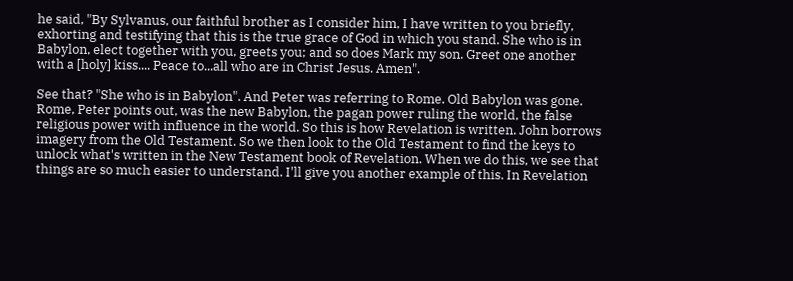he said, "By Sylvanus, our faithful brother as I consider him, I have written to you briefly, exhorting and testifying that this is the true grace of God in which you stand. She who is in Babylon, elect together with you, greets you; and so does Mark my son. Greet one another with a [holy] kiss.... Peace to...all who are in Christ Jesus. Amen".

See that? "She who is in Babylon". And Peter was referring to Rome. Old Babylon was gone. Rome, Peter points out, was the new Babylon, the pagan power ruling the world, the false religious power with influence in the world. So this is how Revelation is written. John borrows imagery from the Old Testament. So we then look to the Old Testament to find the keys to unlock what's written in the New Testament book of Revelation. When we do this, we see that things are so much easier to understand. I'll give you another example of this. In Revelation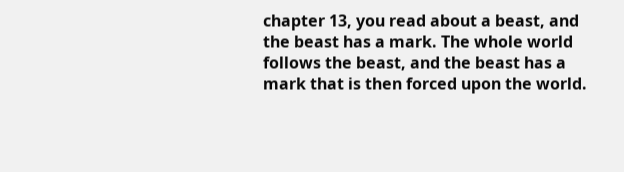chapter 13, you read about a beast, and the beast has a mark. The whole world follows the beast, and the beast has a mark that is then forced upon the world.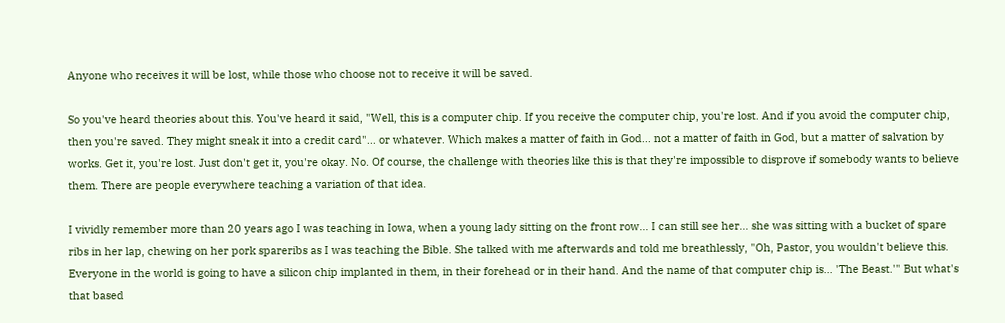Anyone who receives it will be lost, while those who choose not to receive it will be saved.

So you've heard theories about this. You've heard it said, "Well, this is a computer chip. If you receive the computer chip, you're lost. And if you avoid the computer chip, then you're saved. They might sneak it into a credit card"... or whatever. Which makes a matter of faith in God... not a matter of faith in God, but a matter of salvation by works. Get it, you're lost. Just don't get it, you're okay. No. Of course, the challenge with theories like this is that they're impossible to disprove if somebody wants to believe them. There are people everywhere teaching a variation of that idea.

I vividly remember more than 20 years ago I was teaching in Iowa, when a young lady sitting on the front row... I can still see her... she was sitting with a bucket of spare ribs in her lap, chewing on her pork spareribs as I was teaching the Bible. She talked with me afterwards and told me breathlessly, "Oh, Pastor, you wouldn't believe this. Everyone in the world is going to have a silicon chip implanted in them, in their forehead or in their hand. And the name of that computer chip is... 'The Beast.'" But what's that based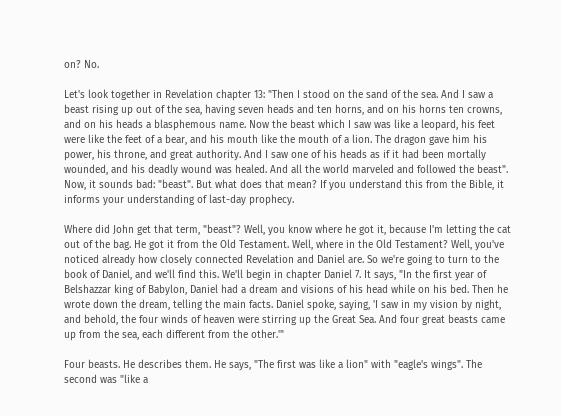on? No.

Let's look together in Revelation chapter 13: "Then I stood on the sand of the sea. And I saw a beast rising up out of the sea, having seven heads and ten horns, and on his horns ten crowns, and on his heads a blasphemous name. Now the beast which I saw was like a leopard, his feet were like the feet of a bear, and his mouth like the mouth of a lion. The dragon gave him his power, his throne, and great authority. And I saw one of his heads as if it had been mortally wounded, and his deadly wound was healed. And all the world marveled and followed the beast". Now, it sounds bad: "beast". But what does that mean? If you understand this from the Bible, it informs your understanding of last-day prophecy.

Where did John get that term, "beast"? Well, you know where he got it, because I'm letting the cat out of the bag. He got it from the Old Testament. Well, where in the Old Testament? Well, you've noticed already how closely connected Revelation and Daniel are. So we're going to turn to the book of Daniel, and we'll find this. We'll begin in chapter Daniel 7. It says, "In the first year of Belshazzar king of Babylon, Daniel had a dream and visions of his head while on his bed. Then he wrote down the dream, telling the main facts. Daniel spoke, saying, 'I saw in my vision by night, and behold, the four winds of heaven were stirring up the Great Sea. And four great beasts came up from the sea, each different from the other.'"

Four beasts. He describes them. He says, "The first was like a lion" with "eagle's wings". The second was "like a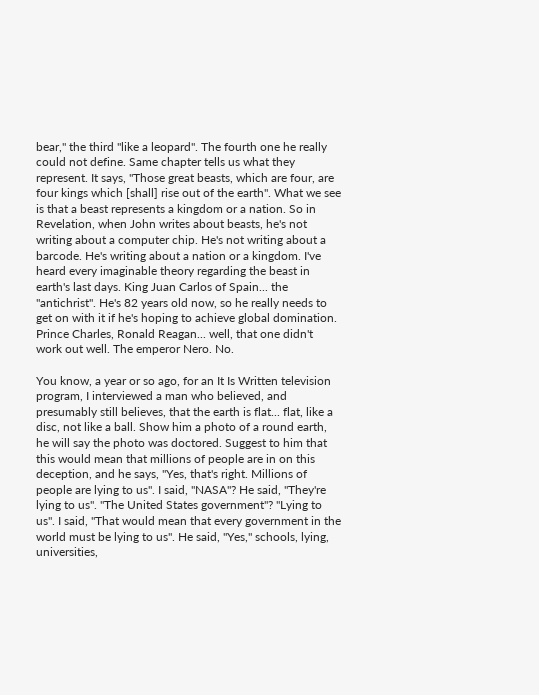bear," the third "like a leopard". The fourth one he really could not define. Same chapter tells us what they represent. It says, "Those great beasts, which are four, are four kings which [shall] rise out of the earth". What we see is that a beast represents a kingdom or a nation. So in Revelation, when John writes about beasts, he's not writing about a computer chip. He's not writing about a barcode. He's writing about a nation or a kingdom. I've heard every imaginable theory regarding the beast in earth's last days. King Juan Carlos of Spain... the "antichrist". He's 82 years old now, so he really needs to get on with it if he's hoping to achieve global domination. Prince Charles, Ronald Reagan... well, that one didn't work out well. The emperor Nero. No.

You know, a year or so ago, for an It Is Written television program, I interviewed a man who believed, and presumably still believes, that the earth is flat... flat, like a disc, not like a ball. Show him a photo of a round earth, he will say the photo was doctored. Suggest to him that this would mean that millions of people are in on this deception, and he says, "Yes, that's right. Millions of people are lying to us". I said, "NASA"? He said, "They're lying to us". "The United States government"? "Lying to us". I said, "That would mean that every government in the world must be lying to us". He said, "Yes," schools, lying, universities,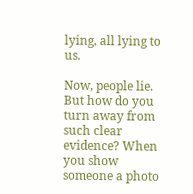lying, all lying to us.

Now, people lie. But how do you turn away from such clear evidence? When you show someone a photo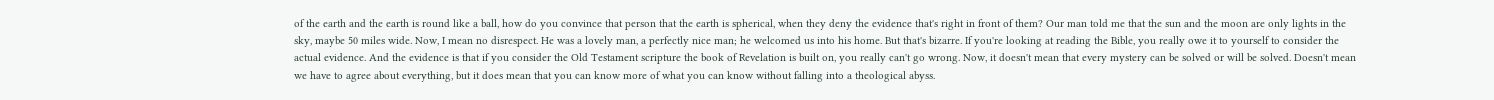of the earth and the earth is round like a ball, how do you convince that person that the earth is spherical, when they deny the evidence that's right in front of them? Our man told me that the sun and the moon are only lights in the sky, maybe 50 miles wide. Now, I mean no disrespect. He was a lovely man, a perfectly nice man; he welcomed us into his home. But that's bizarre. If you're looking at reading the Bible, you really owe it to yourself to consider the actual evidence. And the evidence is that if you consider the Old Testament scripture the book of Revelation is built on, you really can't go wrong. Now, it doesn't mean that every mystery can be solved or will be solved. Doesn't mean we have to agree about everything, but it does mean that you can know more of what you can know without falling into a theological abyss.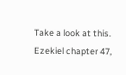Take a look at this. Ezekiel chapter 47,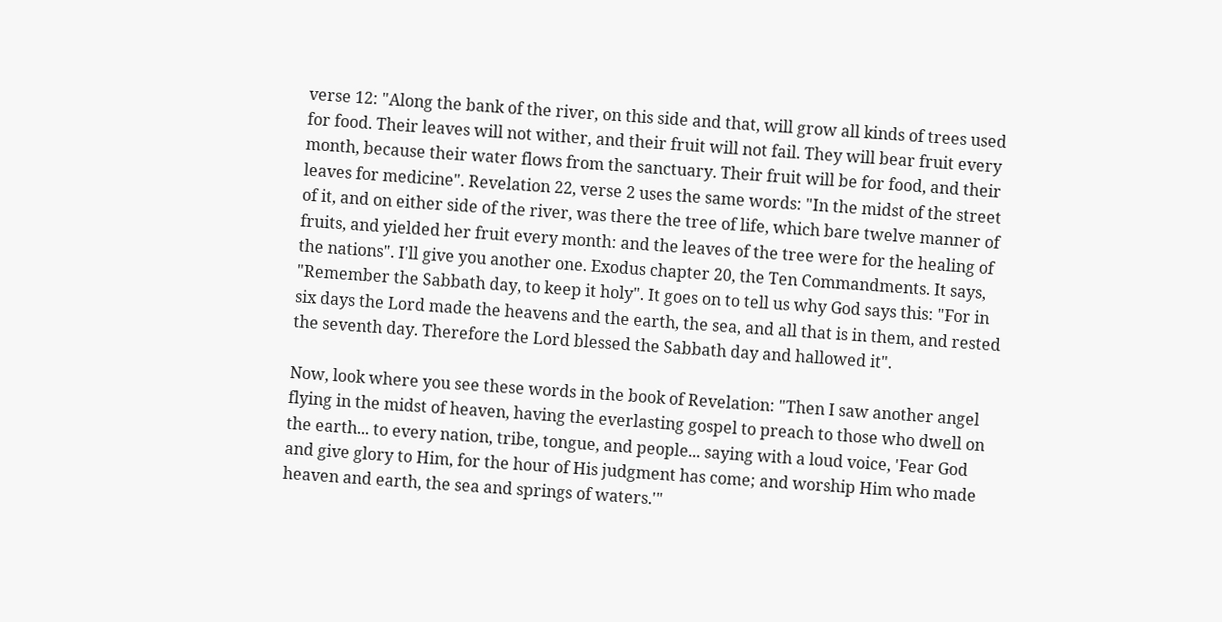verse 12: "Along the bank of the river, on this side and that, will grow all kinds of trees used for food. Their leaves will not wither, and their fruit will not fail. They will bear fruit every month, because their water flows from the sanctuary. Their fruit will be for food, and their leaves for medicine". Revelation 22, verse 2 uses the same words: "In the midst of the street of it, and on either side of the river, was there the tree of life, which bare twelve manner of fruits, and yielded her fruit every month: and the leaves of the tree were for the healing of the nations". I'll give you another one. Exodus chapter 20, the Ten Commandments. It says, "Remember the Sabbath day, to keep it holy". It goes on to tell us why God says this: "For in six days the Lord made the heavens and the earth, the sea, and all that is in them, and rested the seventh day. Therefore the Lord blessed the Sabbath day and hallowed it".

Now, look where you see these words in the book of Revelation: "Then I saw another angel flying in the midst of heaven, having the everlasting gospel to preach to those who dwell on the earth... to every nation, tribe, tongue, and people... saying with a loud voice, 'Fear God and give glory to Him, for the hour of His judgment has come; and worship Him who made heaven and earth, the sea and springs of waters.'"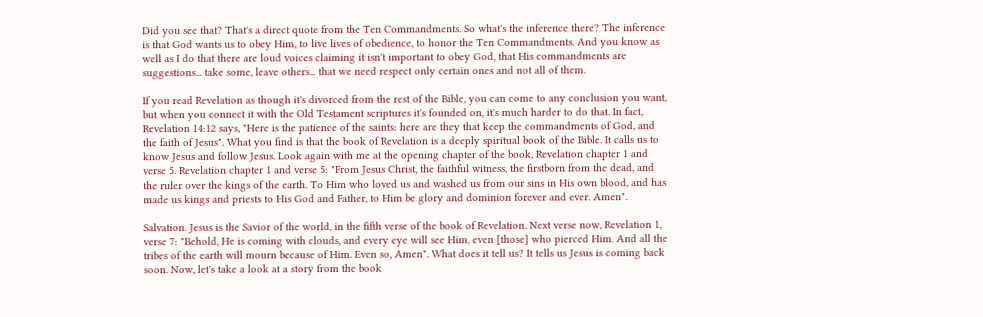Did you see that? That's a direct quote from the Ten Commandments. So what's the inference there? The inference is that God wants us to obey Him, to live lives of obedience, to honor the Ten Commandments. And you know as well as I do that there are loud voices claiming it isn't important to obey God, that His commandments are suggestions... take some, leave others... that we need respect only certain ones and not all of them.

If you read Revelation as though it's divorced from the rest of the Bible, you can come to any conclusion you want, but when you connect it with the Old Testament scriptures it's founded on, it's much harder to do that. In fact, Revelation 14:12 says, "Here is the patience of the saints: here are they that keep the commandments of God, and the faith of Jesus". What you find is that the book of Revelation is a deeply spiritual book of the Bible. It calls us to know Jesus and follow Jesus. Look again with me at the opening chapter of the book, Revelation chapter 1 and verse 5. Revelation chapter 1 and verse 5: "From Jesus Christ, the faithful witness, the firstborn from the dead, and the ruler over the kings of the earth. To Him who loved us and washed us from our sins in His own blood, and has made us kings and priests to His God and Father, to Him be glory and dominion forever and ever. Amen".

Salvation. Jesus is the Savior of the world, in the fifth verse of the book of Revelation. Next verse now, Revelation 1, verse 7: "Behold, He is coming with clouds, and every eye will see Him, even [those] who pierced Him. And all the tribes of the earth will mourn because of Him. Even so, Amen". What does it tell us? It tells us Jesus is coming back soon. Now, let's take a look at a story from the book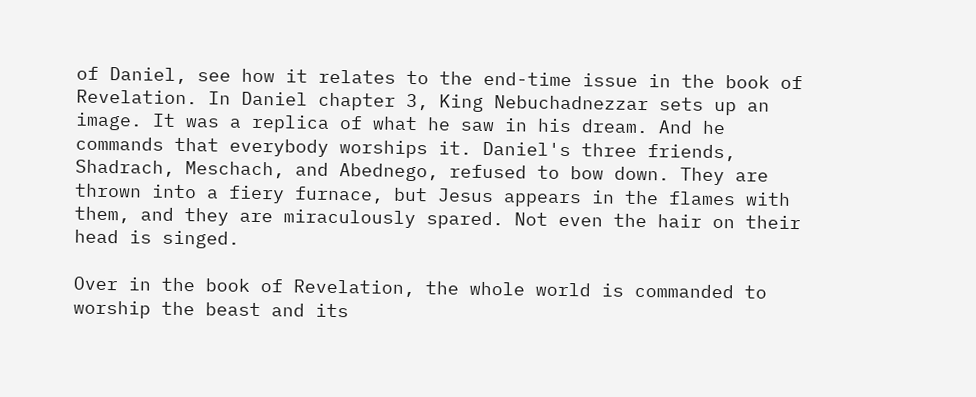of Daniel, see how it relates to the end-time issue in the book of Revelation. In Daniel chapter 3, King Nebuchadnezzar sets up an image. It was a replica of what he saw in his dream. And he commands that everybody worships it. Daniel's three friends, Shadrach, Meschach, and Abednego, refused to bow down. They are thrown into a fiery furnace, but Jesus appears in the flames with them, and they are miraculously spared. Not even the hair on their head is singed.

Over in the book of Revelation, the whole world is commanded to worship the beast and its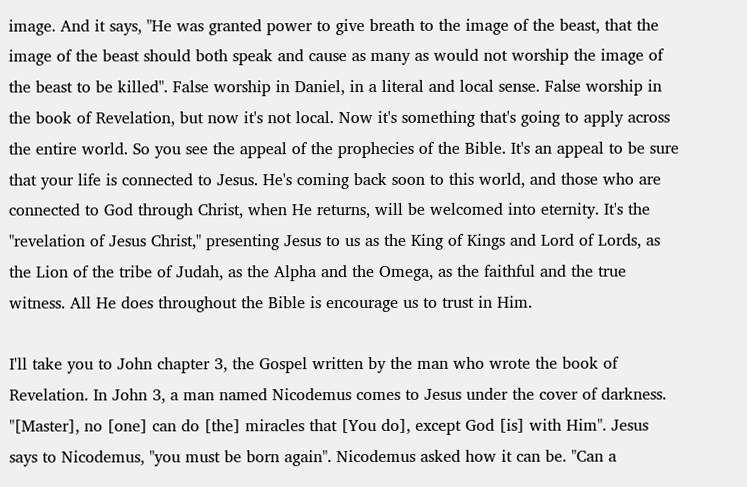image. And it says, "He was granted power to give breath to the image of the beast, that the image of the beast should both speak and cause as many as would not worship the image of the beast to be killed". False worship in Daniel, in a literal and local sense. False worship in the book of Revelation, but now it's not local. Now it's something that's going to apply across the entire world. So you see the appeal of the prophecies of the Bible. It's an appeal to be sure that your life is connected to Jesus. He's coming back soon to this world, and those who are connected to God through Christ, when He returns, will be welcomed into eternity. It's the "revelation of Jesus Christ," presenting Jesus to us as the King of Kings and Lord of Lords, as the Lion of the tribe of Judah, as the Alpha and the Omega, as the faithful and the true witness. All He does throughout the Bible is encourage us to trust in Him.

I'll take you to John chapter 3, the Gospel written by the man who wrote the book of Revelation. In John 3, a man named Nicodemus comes to Jesus under the cover of darkness. "[Master], no [one] can do [the] miracles that [You do], except God [is] with Him". Jesus says to Nicodemus, "you must be born again". Nicodemus asked how it can be. "Can a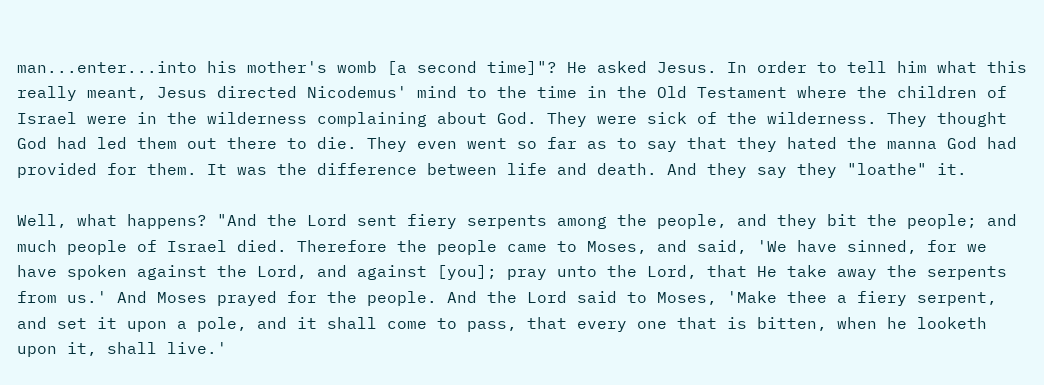man...enter...into his mother's womb [a second time]"? He asked Jesus. In order to tell him what this really meant, Jesus directed Nicodemus' mind to the time in the Old Testament where the children of Israel were in the wilderness complaining about God. They were sick of the wilderness. They thought God had led them out there to die. They even went so far as to say that they hated the manna God had provided for them. It was the difference between life and death. And they say they "loathe" it.

Well, what happens? "And the Lord sent fiery serpents among the people, and they bit the people; and much people of Israel died. Therefore the people came to Moses, and said, 'We have sinned, for we have spoken against the Lord, and against [you]; pray unto the Lord, that He take away the serpents from us.' And Moses prayed for the people. And the Lord said to Moses, 'Make thee a fiery serpent, and set it upon a pole, and it shall come to pass, that every one that is bitten, when he looketh upon it, shall live.'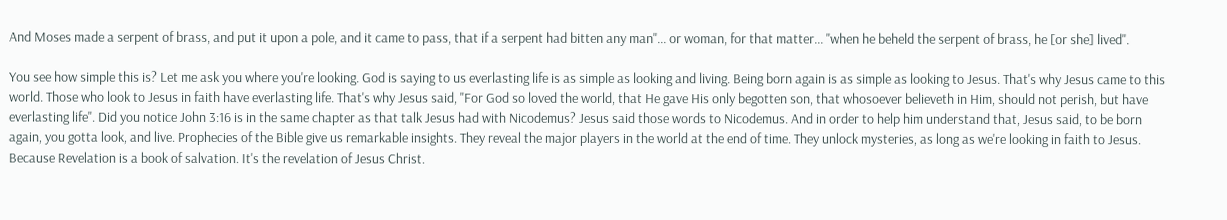And Moses made a serpent of brass, and put it upon a pole, and it came to pass, that if a serpent had bitten any man"... or woman, for that matter... "when he beheld the serpent of brass, he [or she] lived".

You see how simple this is? Let me ask you where you're looking. God is saying to us everlasting life is as simple as looking and living. Being born again is as simple as looking to Jesus. That's why Jesus came to this world. Those who look to Jesus in faith have everlasting life. That's why Jesus said, "For God so loved the world, that He gave His only begotten son, that whosoever believeth in Him, should not perish, but have everlasting life". Did you notice John 3:16 is in the same chapter as that talk Jesus had with Nicodemus? Jesus said those words to Nicodemus. And in order to help him understand that, Jesus said, to be born again, you gotta look, and live. Prophecies of the Bible give us remarkable insights. They reveal the major players in the world at the end of time. They unlock mysteries, as long as we're looking in faith to Jesus. Because Revelation is a book of salvation. It's the revelation of Jesus Christ.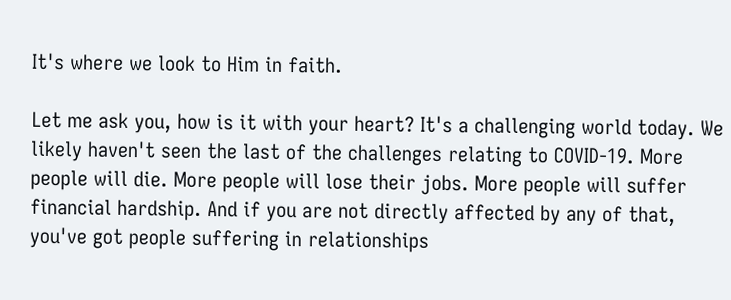It's where we look to Him in faith.

Let me ask you, how is it with your heart? It's a challenging world today. We likely haven't seen the last of the challenges relating to COVID-19. More people will die. More people will lose their jobs. More people will suffer financial hardship. And if you are not directly affected by any of that, you've got people suffering in relationships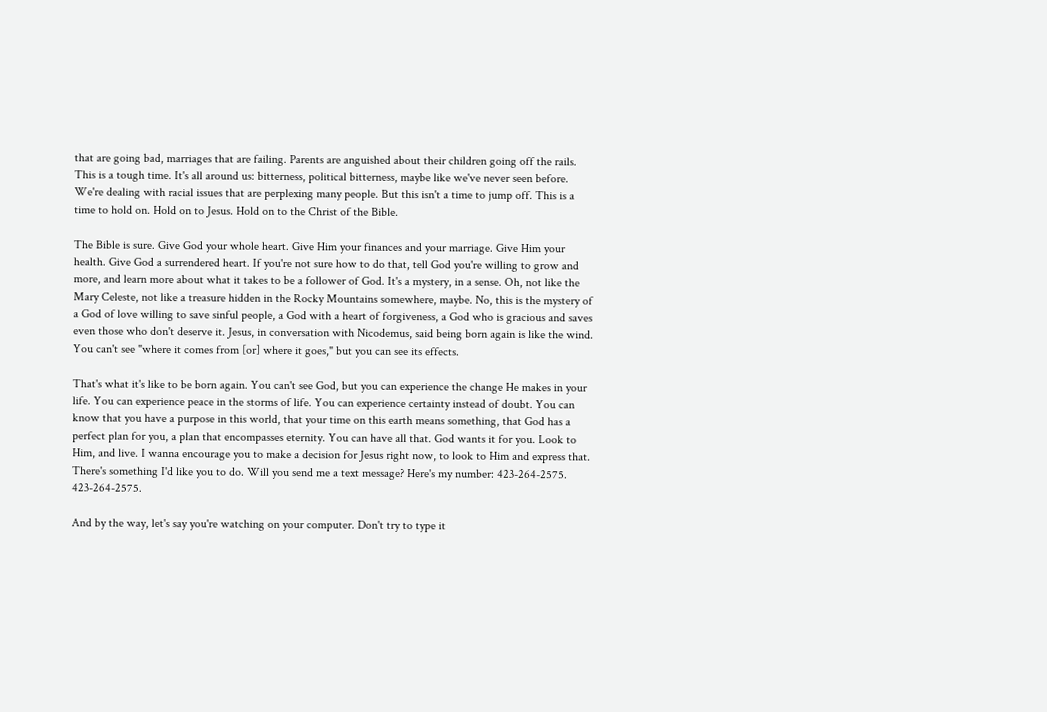that are going bad, marriages that are failing. Parents are anguished about their children going off the rails. This is a tough time. It's all around us: bitterness, political bitterness, maybe like we've never seen before. We're dealing with racial issues that are perplexing many people. But this isn't a time to jump off. This is a time to hold on. Hold on to Jesus. Hold on to the Christ of the Bible.

The Bible is sure. Give God your whole heart. Give Him your finances and your marriage. Give Him your health. Give God a surrendered heart. If you're not sure how to do that, tell God you're willing to grow and more, and learn more about what it takes to be a follower of God. It's a mystery, in a sense. Oh, not like the Mary Celeste, not like a treasure hidden in the Rocky Mountains somewhere, maybe. No, this is the mystery of a God of love willing to save sinful people, a God with a heart of forgiveness, a God who is gracious and saves even those who don't deserve it. Jesus, in conversation with Nicodemus, said being born again is like the wind. You can't see "where it comes from [or] where it goes," but you can see its effects.

That's what it's like to be born again. You can't see God, but you can experience the change He makes in your life. You can experience peace in the storms of life. You can experience certainty instead of doubt. You can know that you have a purpose in this world, that your time on this earth means something, that God has a perfect plan for you, a plan that encompasses eternity. You can have all that. God wants it for you. Look to Him, and live. I wanna encourage you to make a decision for Jesus right now, to look to Him and express that. There's something I'd like you to do. Will you send me a text message? Here's my number: 423-264-2575. 423-264-2575.

And by the way, let's say you're watching on your computer. Don't try to type it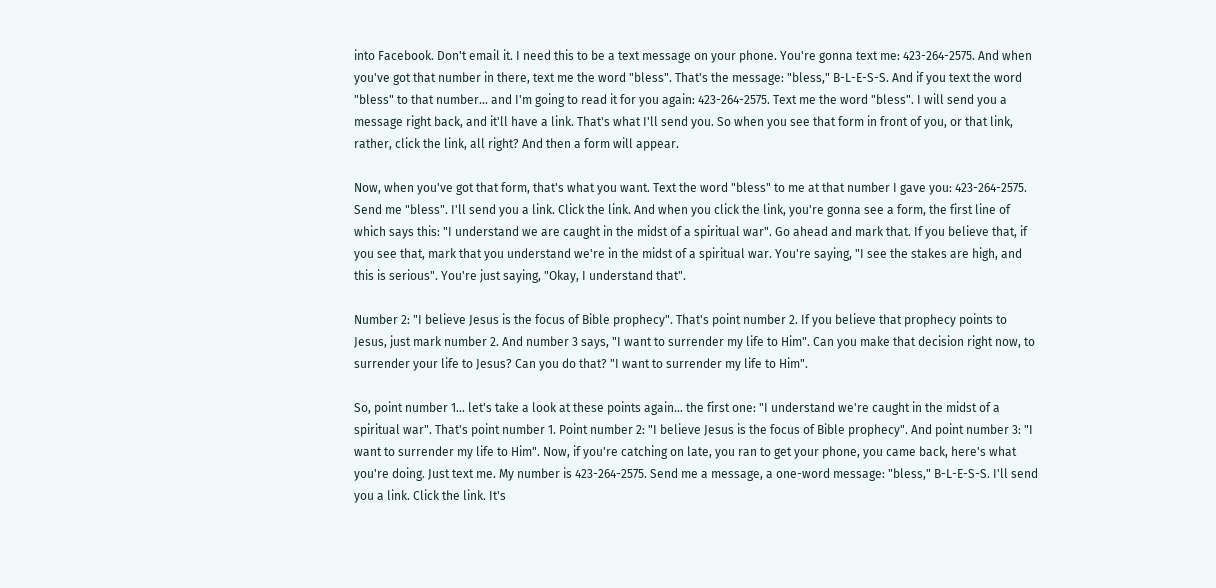into Facebook. Don't email it. I need this to be a text message on your phone. You're gonna text me: 423-264-2575. And when you've got that number in there, text me the word "bless". That's the message: "bless," B-L-E-S-S. And if you text the word "bless" to that number... and I'm going to read it for you again: 423-264-2575. Text me the word "bless". I will send you a message right back, and it'll have a link. That's what I'll send you. So when you see that form in front of you, or that link, rather, click the link, all right? And then a form will appear.

Now, when you've got that form, that's what you want. Text the word "bless" to me at that number I gave you: 423-264-2575. Send me "bless". I'll send you a link. Click the link. And when you click the link, you're gonna see a form, the first line of which says this: "I understand we are caught in the midst of a spiritual war". Go ahead and mark that. If you believe that, if you see that, mark that you understand we're in the midst of a spiritual war. You're saying, "I see the stakes are high, and this is serious". You're just saying, "Okay, I understand that".

Number 2: "I believe Jesus is the focus of Bible prophecy". That's point number 2. If you believe that prophecy points to Jesus, just mark number 2. And number 3 says, "I want to surrender my life to Him". Can you make that decision right now, to surrender your life to Jesus? Can you do that? "I want to surrender my life to Him".

So, point number 1... let's take a look at these points again... the first one: "I understand we're caught in the midst of a spiritual war". That's point number 1. Point number 2: "I believe Jesus is the focus of Bible prophecy". And point number 3: "I want to surrender my life to Him". Now, if you're catching on late, you ran to get your phone, you came back, here's what you're doing. Just text me. My number is 423-264-2575. Send me a message, a one-word message: "bless," B-L-E-S-S. I'll send you a link. Click the link. It's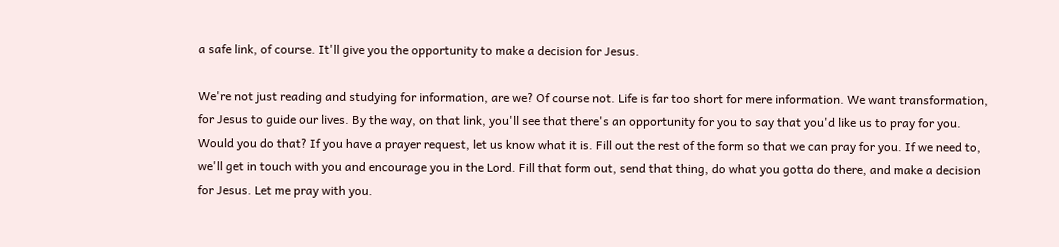a safe link, of course. It'll give you the opportunity to make a decision for Jesus.

We're not just reading and studying for information, are we? Of course not. Life is far too short for mere information. We want transformation, for Jesus to guide our lives. By the way, on that link, you'll see that there's an opportunity for you to say that you'd like us to pray for you. Would you do that? If you have a prayer request, let us know what it is. Fill out the rest of the form so that we can pray for you. If we need to, we'll get in touch with you and encourage you in the Lord. Fill that form out, send that thing, do what you gotta do there, and make a decision for Jesus. Let me pray with you.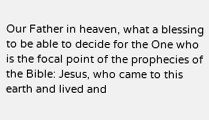Our Father in heaven, what a blessing to be able to decide for the One who is the focal point of the prophecies of the Bible: Jesus, who came to this earth and lived and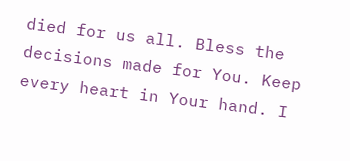died for us all. Bless the decisions made for You. Keep every heart in Your hand. I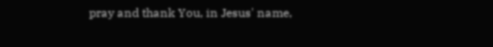pray and thank You, in Jesus' name,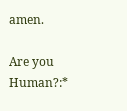amen.

Are you Human?:*